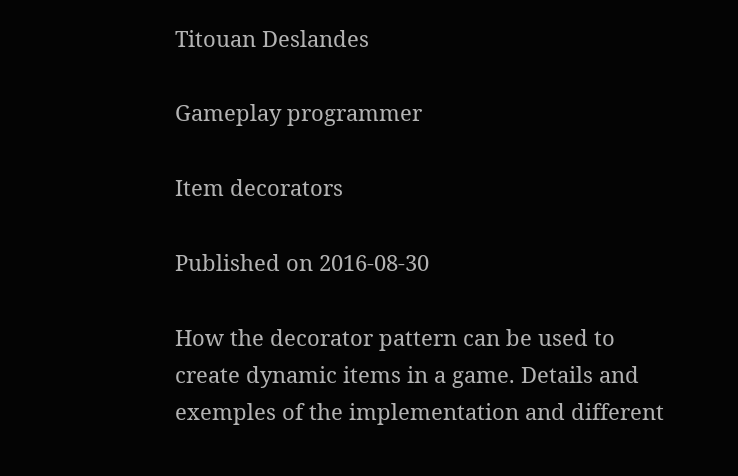Titouan Deslandes

Gameplay programmer

Item decorators

Published on 2016-08-30

How the decorator pattern can be used to create dynamic items in a game. Details and exemples of the implementation and different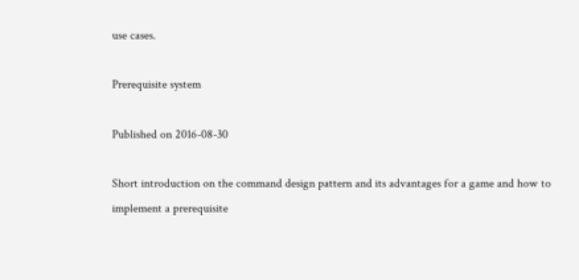use cases.

Prerequisite system

Published on 2016-08-30

Short introduction on the command design pattern and its advantages for a game and how to implement a prerequisite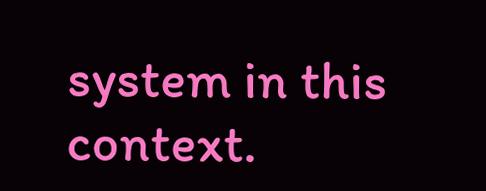system in this context.